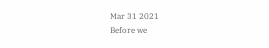Mar 31 2021
Before we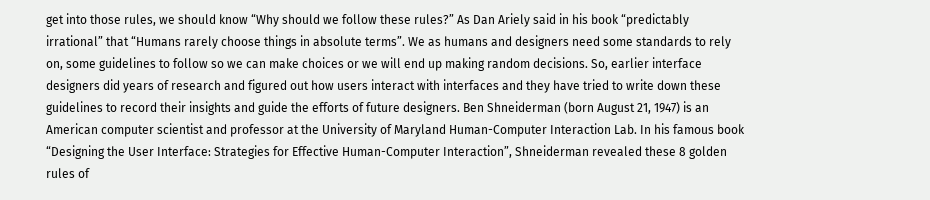get into those rules, we should know “Why should we follow these rules?” As Dan Ariely said in his book “predictably irrational” that “Humans rarely choose things in absolute terms”. We as humans and designers need some standards to rely on, some guidelines to follow so we can make choices or we will end up making random decisions. So, earlier interface designers did years of research and figured out how users interact with interfaces and they have tried to write down these guidelines to record their insights and guide the efforts of future designers. Ben Shneiderman (born August 21, 1947) is an American computer scientist and professor at the University of Maryland Human-Computer Interaction Lab. In his famous book “Designing the User Interface: Strategies for Effective Human-Computer Interaction”, Shneiderman revealed these 8 golden rules of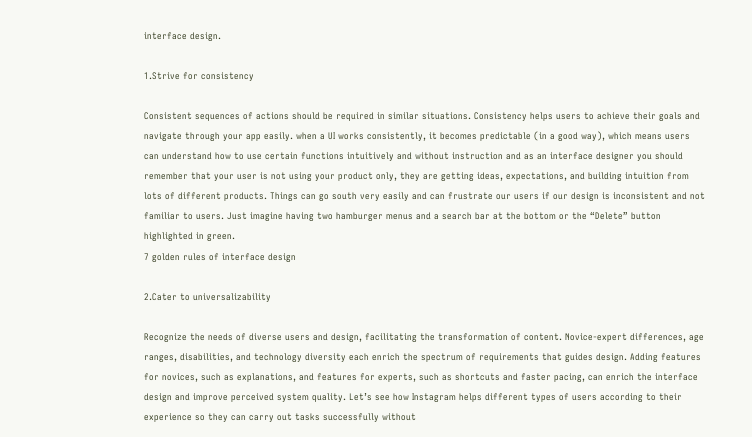interface design.

1.Strive for consistency

Consistent sequences of actions should be required in similar situations. Consistency helps users to achieve their goals and navigate through your app easily. when a UI works consistently, it becomes predictable (in a good way), which means users can understand how to use certain functions intuitively and without instruction and as an interface designer you should remember that your user is not using your product only, they are getting ideas, expectations, and building intuition from lots of different products. Things can go south very easily and can frustrate our users if our design is inconsistent and not familiar to users. Just imagine having two hamburger menus and a search bar at the bottom or the “Delete” button highlighted in green.
7 golden rules of interface design

2.Cater to universalizability

Recognize the needs of diverse users and design, facilitating the transformation of content. Novice-expert differences, age ranges, disabilities, and technology diversity each enrich the spectrum of requirements that guides design. Adding features for novices, such as explanations, and features for experts, such as shortcuts and faster pacing, can enrich the interface design and improve perceived system quality. Let’s see how Instagram helps different types of users according to their experience so they can carry out tasks successfully without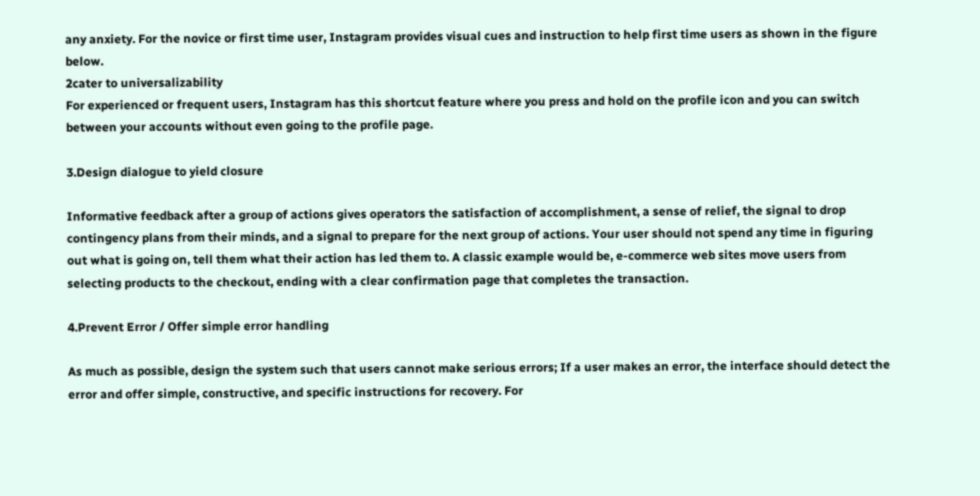any anxiety. For the novice or first time user, Instagram provides visual cues and instruction to help first time users as shown in the figure below.
2cater to universalizability
For experienced or frequent users, Instagram has this shortcut feature where you press and hold on the profile icon and you can switch between your accounts without even going to the profile page.

3.Design dialogue to yield closure

Informative feedback after a group of actions gives operators the satisfaction of accomplishment, a sense of relief, the signal to drop contingency plans from their minds, and a signal to prepare for the next group of actions. Your user should not spend any time in figuring out what is going on, tell them what their action has led them to. A classic example would be, e-commerce web sites move users from selecting products to the checkout, ending with a clear confirmation page that completes the transaction.

4.Prevent Error / Offer simple error handling

As much as possible, design the system such that users cannot make serious errors; If a user makes an error, the interface should detect the error and offer simple, constructive, and specific instructions for recovery. For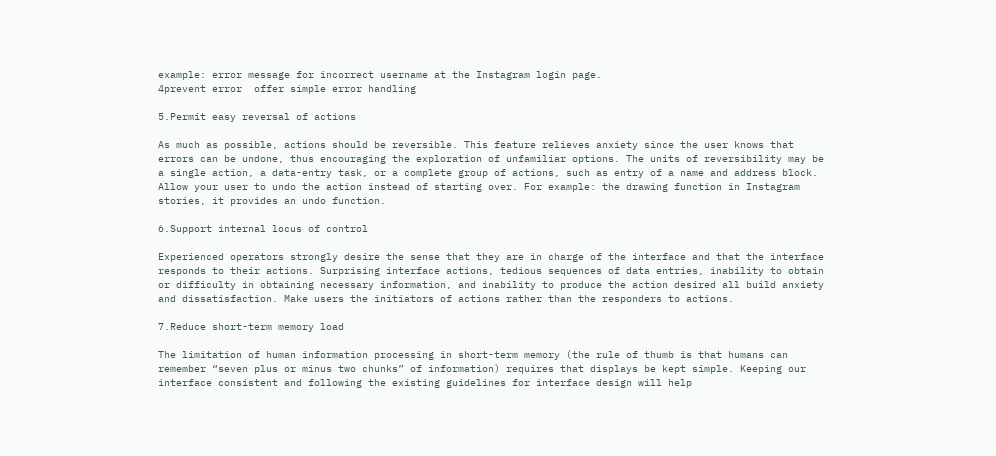example: error message for incorrect username at the Instagram login page.
4prevent error  offer simple error handling

5.Permit easy reversal of actions

As much as possible, actions should be reversible. This feature relieves anxiety since the user knows that errors can be undone, thus encouraging the exploration of unfamiliar options. The units of reversibility may be a single action, a data-entry task, or a complete group of actions, such as entry of a name and address block. Allow your user to undo the action instead of starting over. For example: the drawing function in Instagram stories, it provides an undo function.

6.Support internal locus of control

Experienced operators strongly desire the sense that they are in charge of the interface and that the interface responds to their actions. Surprising interface actions, tedious sequences of data entries, inability to obtain or difficulty in obtaining necessary information, and inability to produce the action desired all build anxiety and dissatisfaction. Make users the initiators of actions rather than the responders to actions.

7.Reduce short-term memory load

The limitation of human information processing in short-term memory (the rule of thumb is that humans can remember “seven plus or minus two chunks” of information) requires that displays be kept simple. Keeping our interface consistent and following the existing guidelines for interface design will help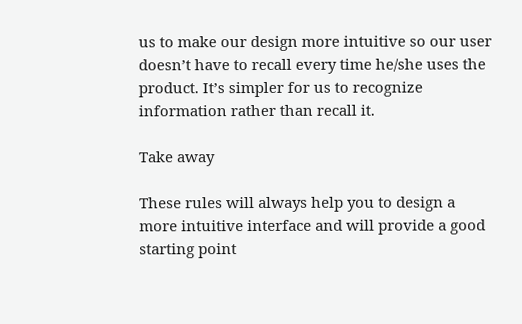us to make our design more intuitive so our user doesn’t have to recall every time he/she uses the product. It’s simpler for us to recognize information rather than recall it.

Take away

These rules will always help you to design a more intuitive interface and will provide a good starting point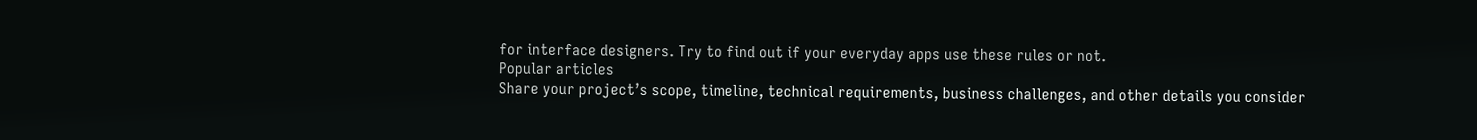for interface designers. Try to find out if your everyday apps use these rules or not.
Popular articles
Share your project’s scope, timeline, technical requirements, business challenges, and other details you consider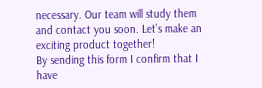necessary. Our team will study them and contact you soon. Let’s make an exciting product together!
By sending this form I confirm that I have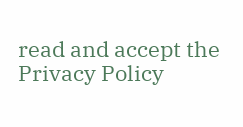read and accept the Privacy Policy